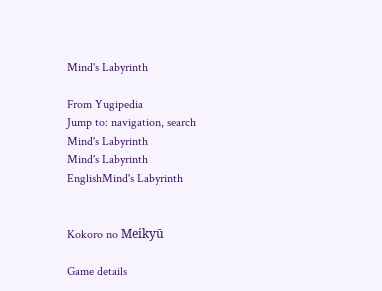Mind's Labyrinth

From Yugipedia
Jump to: navigation, search
Mind's Labyrinth
Mind's Labyrinth
EnglishMind's Labyrinth


Kokoro no Meikyū

Game details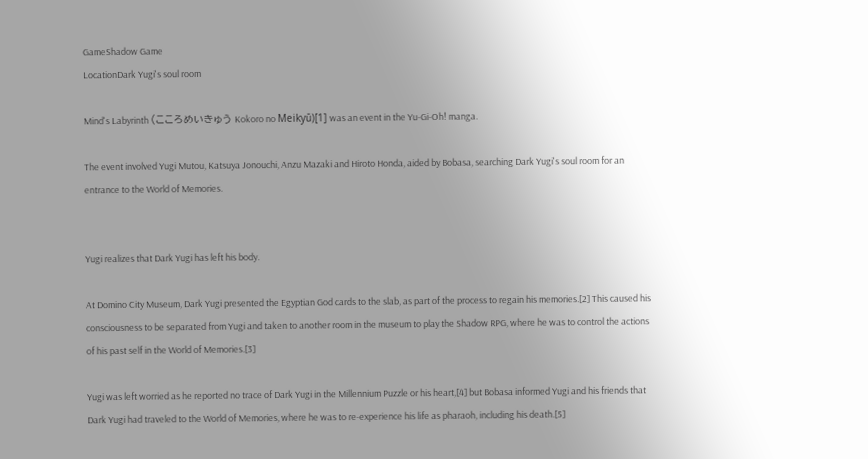GameShadow Game
LocationDark Yugi's soul room

Mind's Labyrinth (こころめいきゅう Kokoro no Meikyū)[1] was an event in the Yu-Gi-Oh! manga.

The event involved Yugi Mutou, Katsuya Jonouchi, Anzu Mazaki and Hiroto Honda, aided by Bobasa, searching Dark Yugi's soul room for an entrance to the World of Memories.


Yugi realizes that Dark Yugi has left his body.

At Domino City Museum, Dark Yugi presented the Egyptian God cards to the slab, as part of the process to regain his memories.[2] This caused his consciousness to be separated from Yugi and taken to another room in the museum to play the Shadow RPG, where he was to control the actions of his past self in the World of Memories.[3]

Yugi was left worried as he reported no trace of Dark Yugi in the Millennium Puzzle or his heart,[4] but Bobasa informed Yugi and his friends that Dark Yugi had traveled to the World of Memories, where he was to re-experience his life as pharaoh, including his death.[5]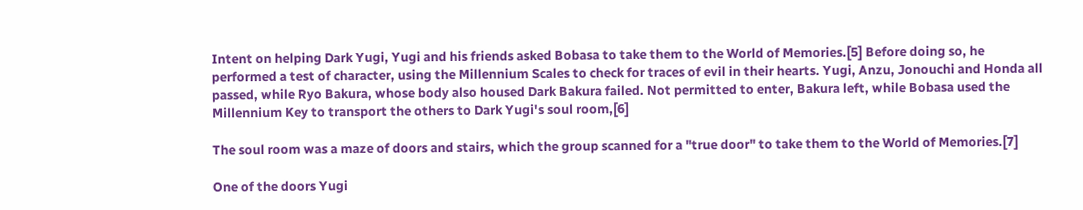Intent on helping Dark Yugi, Yugi and his friends asked Bobasa to take them to the World of Memories.[5] Before doing so, he performed a test of character, using the Millennium Scales to check for traces of evil in their hearts. Yugi, Anzu, Jonouchi and Honda all passed, while Ryo Bakura, whose body also housed Dark Bakura failed. Not permitted to enter, Bakura left, while Bobasa used the Millennium Key to transport the others to Dark Yugi's soul room,[6]

The soul room was a maze of doors and stairs, which the group scanned for a "true door" to take them to the World of Memories.[7]

One of the doors Yugi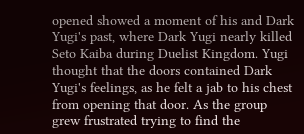opened showed a moment of his and Dark Yugi's past, where Dark Yugi nearly killed Seto Kaiba during Duelist Kingdom. Yugi thought that the doors contained Dark Yugi's feelings, as he felt a jab to his chest from opening that door. As the group grew frustrated trying to find the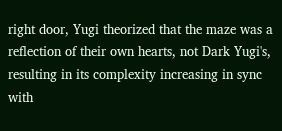right door, Yugi theorized that the maze was a reflection of their own hearts, not Dark Yugi's, resulting in its complexity increasing in sync with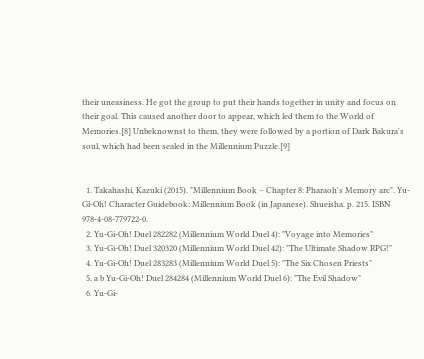their uneasiness. He got the group to put their hands together in unity and focus on their goal. This caused another door to appear, which led them to the World of Memories.[8] Unbeknownst to them, they were followed by a portion of Dark Bakura's soul, which had been sealed in the Millennium Puzzle.[9]


  1. Takahashi, Kazuki (2015). "Millennium Book – Chapter 8: Pharaoh's Memory arc". Yu-Gi-Oh! Character Guidebook: Millennium Book (in Japanese). Shueisha. p. 215. ISBN 978-4-08-779722-0.
  2. Yu-Gi-Oh! Duel 282282 (Millennium World Duel 4): "Voyage into Memories"
  3. Yu-Gi-Oh! Duel 320320 (Millennium World Duel 42): "The Ultimate Shadow RPG!"
  4. Yu-Gi-Oh! Duel 283283 (Millennium World Duel 5): "The Six Chosen Priests"
  5. a b Yu-Gi-Oh! Duel 284284 (Millennium World Duel 6): "The Evil Shadow"
  6. Yu-Gi-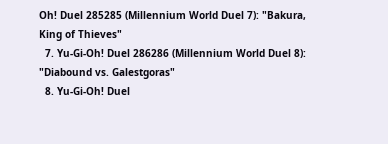Oh! Duel 285285 (Millennium World Duel 7): "Bakura, King of Thieves"
  7. Yu-Gi-Oh! Duel 286286 (Millennium World Duel 8): "Diabound vs. Galestgoras"
  8. Yu-Gi-Oh! Duel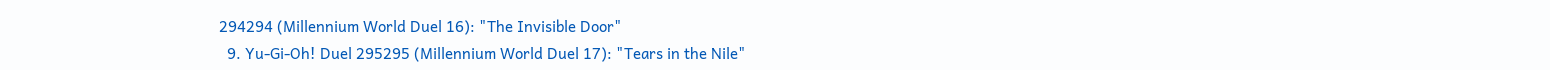294294 (Millennium World Duel 16): "The Invisible Door"
  9. Yu-Gi-Oh! Duel 295295 (Millennium World Duel 17): "Tears in the Nile"